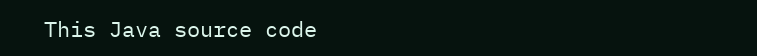This Java source code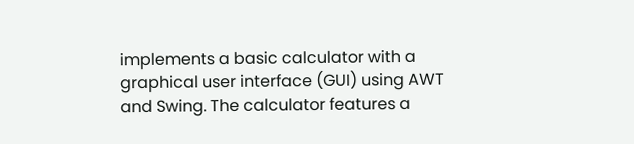implements a basic calculator with a graphical user interface (GUI) using AWT and Swing. The calculator features a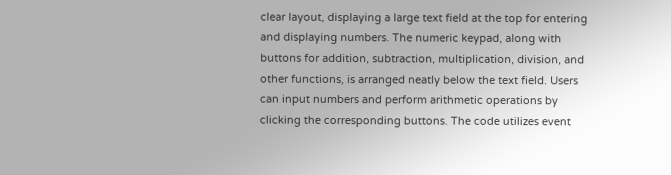clear layout, displaying a large text field at the top for entering and displaying numbers. The numeric keypad, along with buttons for addition, subtraction, multiplication, division, and other functions, is arranged neatly below the text field. Users can input numbers and perform arithmetic operations by clicking the corresponding buttons. The code utilizes event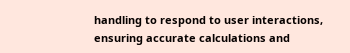handling to respond to user interactions, ensuring accurate calculations and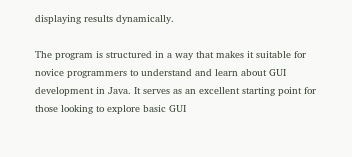displaying results dynamically.

The program is structured in a way that makes it suitable for novice programmers to understand and learn about GUI development in Java. It serves as an excellent starting point for those looking to explore basic GUI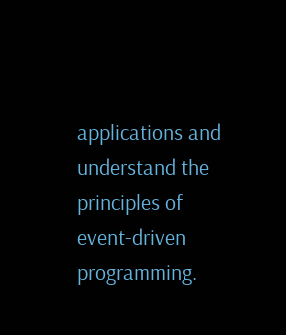applications and understand the principles of event-driven programming.